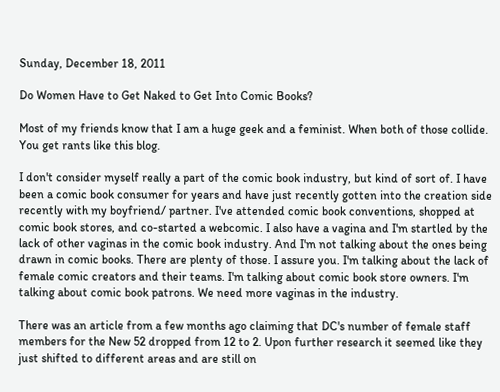Sunday, December 18, 2011

Do Women Have to Get Naked to Get Into Comic Books?

Most of my friends know that I am a huge geek and a feminist. When both of those collide. You get rants like this blog.

I don't consider myself really a part of the comic book industry, but kind of sort of. I have been a comic book consumer for years and have just recently gotten into the creation side recently with my boyfriend/ partner. I've attended comic book conventions, shopped at comic book stores, and co-started a webcomic. I also have a vagina and I'm startled by the lack of other vaginas in the comic book industry. And I'm not talking about the ones being drawn in comic books. There are plenty of those. I assure you. I'm talking about the lack of female comic creators and their teams. I'm talking about comic book store owners. I'm talking about comic book patrons. We need more vaginas in the industry.

There was an article from a few months ago claiming that DC's number of female staff members for the New 52 dropped from 12 to 2. Upon further research it seemed like they just shifted to different areas and are still on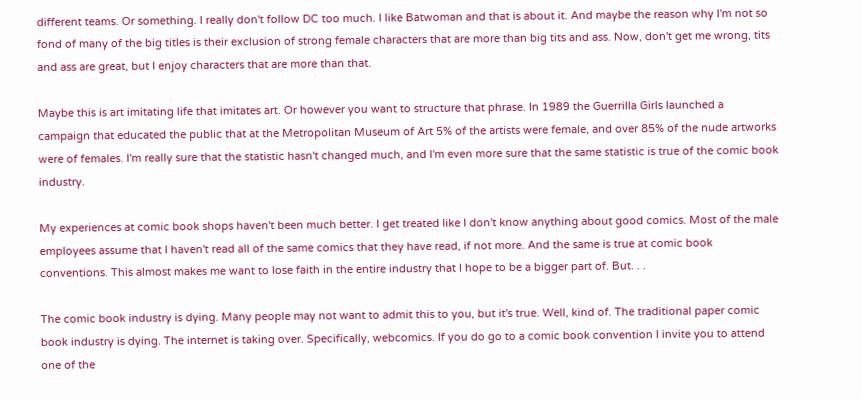different teams. Or something. I really don't follow DC too much. I like Batwoman and that is about it. And maybe the reason why I'm not so fond of many of the big titles is their exclusion of strong female characters that are more than big tits and ass. Now, don't get me wrong, tits and ass are great, but I enjoy characters that are more than that.

Maybe this is art imitating life that imitates art. Or however you want to structure that phrase. In 1989 the Guerrilla Girls launched a campaign that educated the public that at the Metropolitan Museum of Art 5% of the artists were female, and over 85% of the nude artworks were of females. I'm really sure that the statistic hasn't changed much, and I'm even more sure that the same statistic is true of the comic book industry.

My experiences at comic book shops haven't been much better. I get treated like I don't know anything about good comics. Most of the male employees assume that I haven't read all of the same comics that they have read, if not more. And the same is true at comic book conventions. This almost makes me want to lose faith in the entire industry that I hope to be a bigger part of. But. . .

The comic book industry is dying. Many people may not want to admit this to you, but it's true. Well, kind of. The traditional paper comic book industry is dying. The internet is taking over. Specifically, webcomics. If you do go to a comic book convention I invite you to attend one of the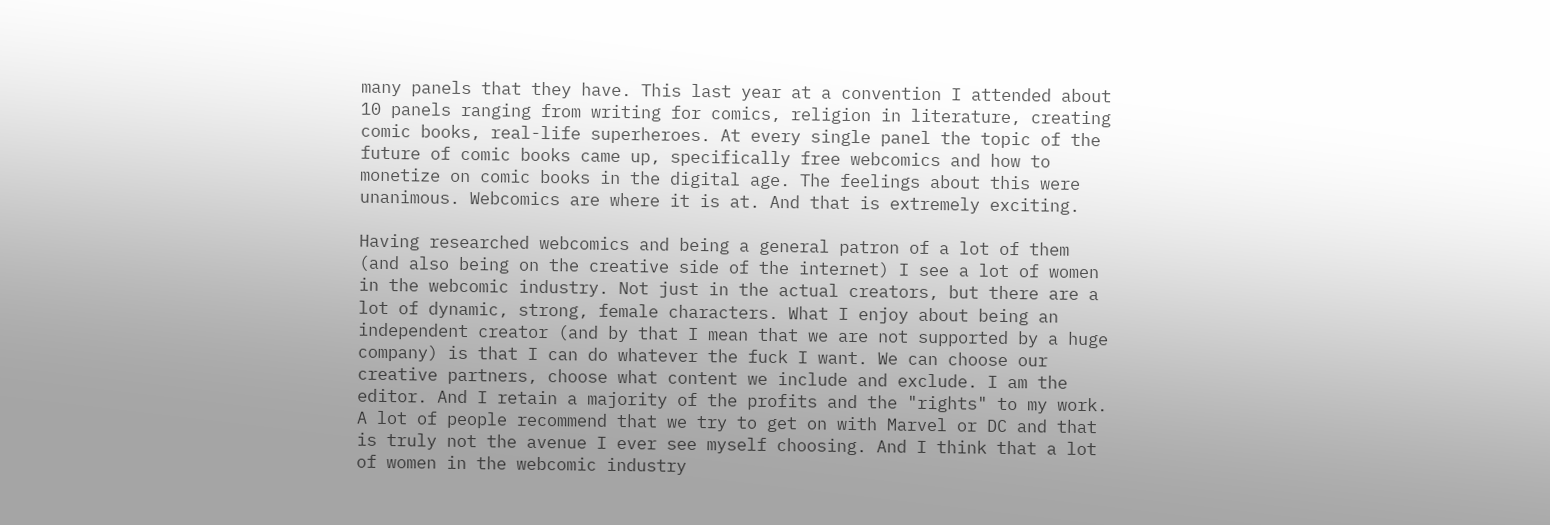many panels that they have. This last year at a convention I attended about 10 panels ranging from writing for comics, religion in literature, creating comic books, real-life superheroes. At every single panel the topic of the future of comic books came up, specifically free webcomics and how to monetize on comic books in the digital age. The feelings about this were unanimous. Webcomics are where it is at. And that is extremely exciting.

Having researched webcomics and being a general patron of a lot of them (and also being on the creative side of the internet) I see a lot of women in the webcomic industry. Not just in the actual creators, but there are a lot of dynamic, strong, female characters. What I enjoy about being an independent creator (and by that I mean that we are not supported by a huge company) is that I can do whatever the fuck I want. We can choose our creative partners, choose what content we include and exclude. I am the editor. And I retain a majority of the profits and the "rights" to my work. A lot of people recommend that we try to get on with Marvel or DC and that is truly not the avenue I ever see myself choosing. And I think that a lot of women in the webcomic industry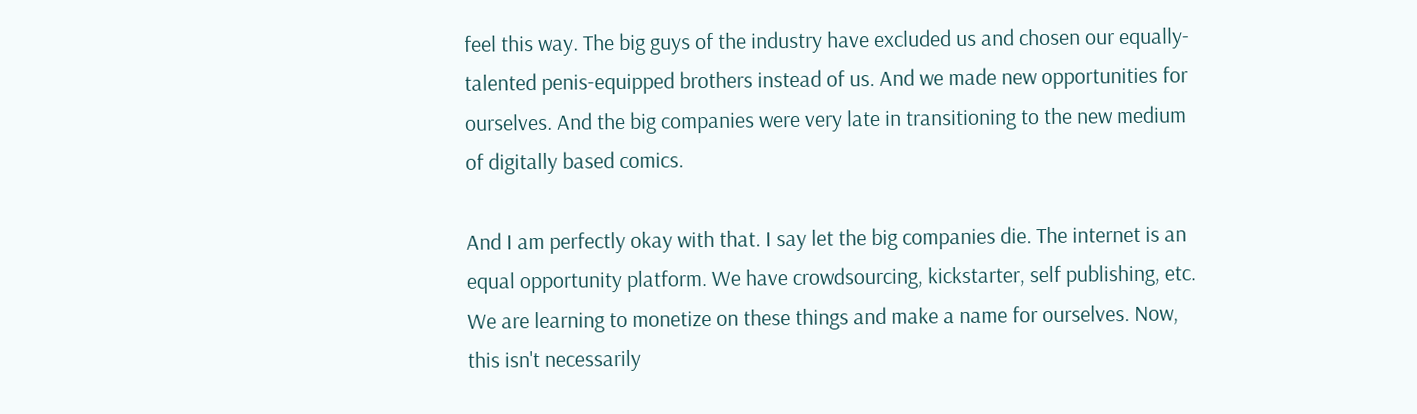feel this way. The big guys of the industry have excluded us and chosen our equally-talented penis-equipped brothers instead of us. And we made new opportunities for ourselves. And the big companies were very late in transitioning to the new medium of digitally based comics.

And I am perfectly okay with that. I say let the big companies die. The internet is an equal opportunity platform. We have crowdsourcing, kickstarter, self publishing, etc. We are learning to monetize on these things and make a name for ourselves. Now, this isn't necessarily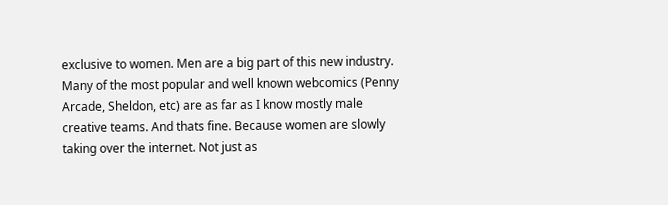exclusive to women. Men are a big part of this new industry. Many of the most popular and well known webcomics (Penny Arcade, Sheldon, etc) are as far as I know mostly male creative teams. And thats fine. Because women are slowly taking over the internet. Not just as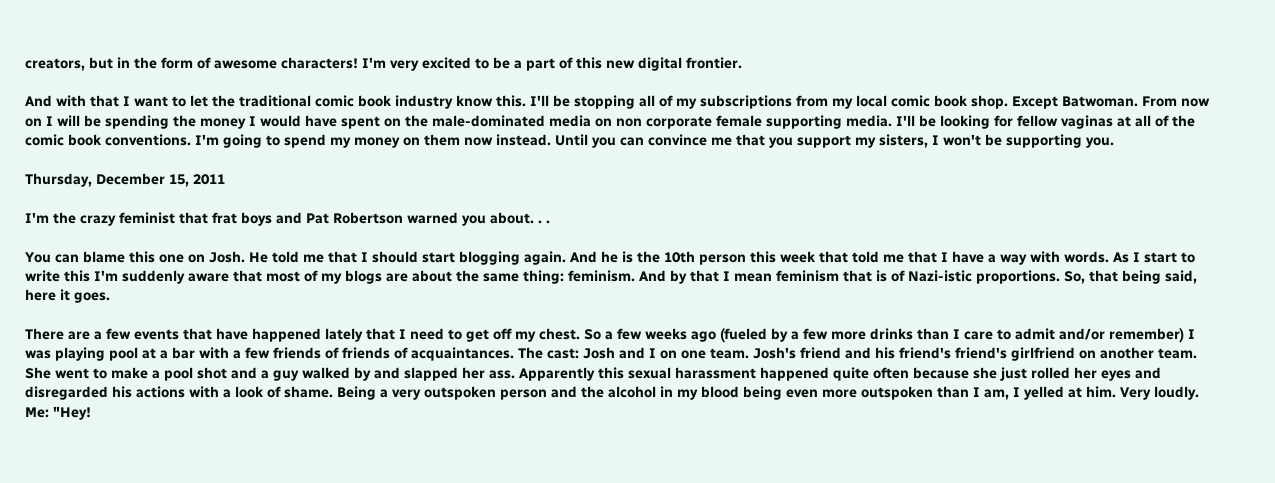creators, but in the form of awesome characters! I'm very excited to be a part of this new digital frontier.

And with that I want to let the traditional comic book industry know this. I'll be stopping all of my subscriptions from my local comic book shop. Except Batwoman. From now on I will be spending the money I would have spent on the male-dominated media on non corporate female supporting media. I'll be looking for fellow vaginas at all of the comic book conventions. I'm going to spend my money on them now instead. Until you can convince me that you support my sisters, I won't be supporting you.

Thursday, December 15, 2011

I'm the crazy feminist that frat boys and Pat Robertson warned you about. . .

You can blame this one on Josh. He told me that I should start blogging again. And he is the 10th person this week that told me that I have a way with words. As I start to write this I'm suddenly aware that most of my blogs are about the same thing: feminism. And by that I mean feminism that is of Nazi-istic proportions. So, that being said, here it goes.

There are a few events that have happened lately that I need to get off my chest. So a few weeks ago (fueled by a few more drinks than I care to admit and/or remember) I was playing pool at a bar with a few friends of friends of acquaintances. The cast: Josh and I on one team. Josh's friend and his friend's friend's girlfriend on another team. She went to make a pool shot and a guy walked by and slapped her ass. Apparently this sexual harassment happened quite often because she just rolled her eyes and disregarded his actions with a look of shame. Being a very outspoken person and the alcohol in my blood being even more outspoken than I am, I yelled at him. Very loudly. Me: "Hey!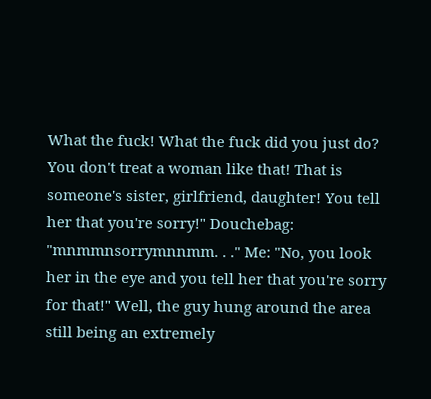What the fuck! What the fuck did you just do? You don't treat a woman like that! That is someone's sister, girlfriend, daughter! You tell her that you're sorry!" Douchebag: "mnmmnsorrymnnmm. . ." Me: "No, you look her in the eye and you tell her that you're sorry for that!" Well, the guy hung around the area still being an extremely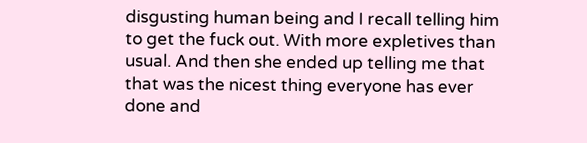disgusting human being and I recall telling him to get the fuck out. With more expletives than usual. And then she ended up telling me that that was the nicest thing everyone has ever done and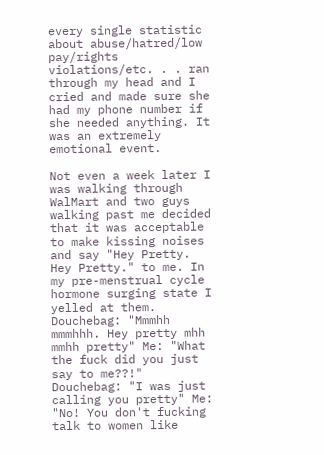every single statistic about abuse/hatred/low pay/rights violations/etc. . . ran through my head and I cried and made sure she had my phone number if she needed anything. It was an extremely emotional event.

Not even a week later I was walking through WalMart and two guys walking past me decided that it was acceptable to make kissing noises and say "Hey Pretty. Hey Pretty." to me. In my pre-menstrual cycle hormone surging state I yelled at them. Douchebag: "Mmmhh mmmhhh. Hey pretty mhh mmhh pretty" Me: "What the fuck did you just say to me??!" Douchebag: "I was just calling you pretty" Me: "No! You don't fucking talk to women like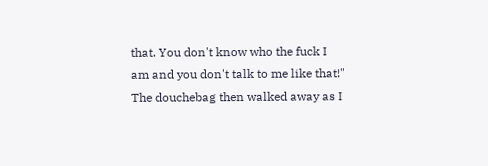that. You don't know who the fuck I am and you don't talk to me like that!" The douchebag then walked away as I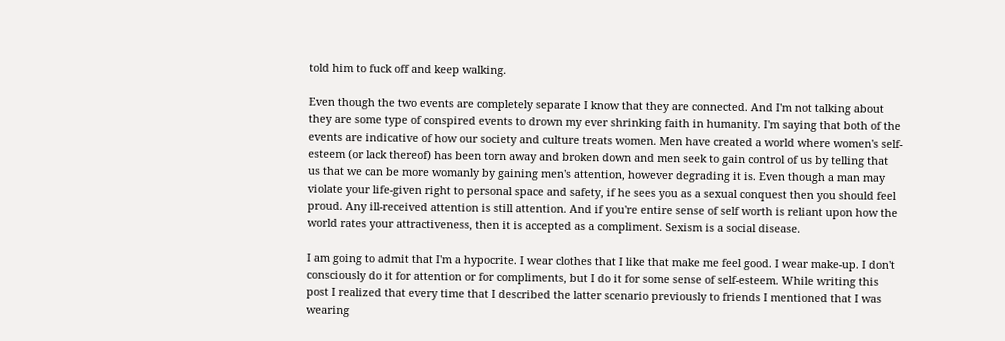told him to fuck off and keep walking.

Even though the two events are completely separate I know that they are connected. And I'm not talking about they are some type of conspired events to drown my ever shrinking faith in humanity. I'm saying that both of the events are indicative of how our society and culture treats women. Men have created a world where women's self-esteem (or lack thereof) has been torn away and broken down and men seek to gain control of us by telling that us that we can be more womanly by gaining men's attention, however degrading it is. Even though a man may violate your life-given right to personal space and safety, if he sees you as a sexual conquest then you should feel proud. Any ill-received attention is still attention. And if you're entire sense of self worth is reliant upon how the world rates your attractiveness, then it is accepted as a compliment. Sexism is a social disease.

I am going to admit that I'm a hypocrite. I wear clothes that I like that make me feel good. I wear make-up. I don't consciously do it for attention or for compliments, but I do it for some sense of self-esteem. While writing this post I realized that every time that I described the latter scenario previously to friends I mentioned that I was wearing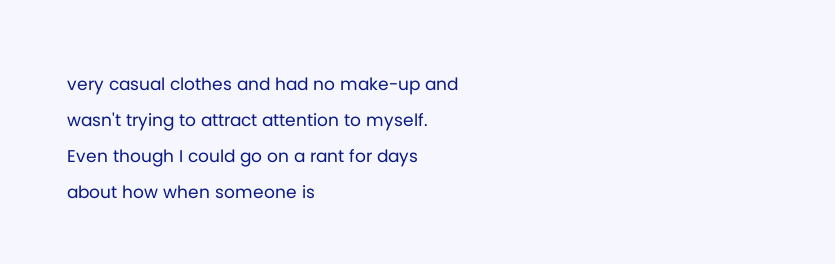very casual clothes and had no make-up and wasn't trying to attract attention to myself. Even though I could go on a rant for days about how when someone is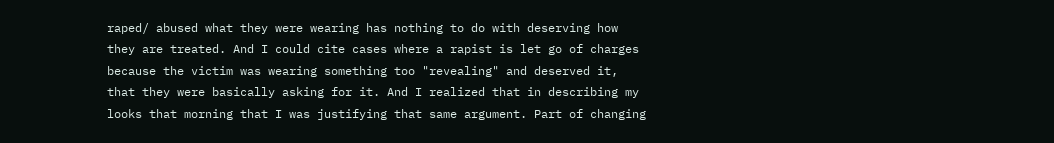raped/ abused what they were wearing has nothing to do with deserving how they are treated. And I could cite cases where a rapist is let go of charges because the victim was wearing something too "revealing" and deserved it, that they were basically asking for it. And I realized that in describing my looks that morning that I was justifying that same argument. Part of changing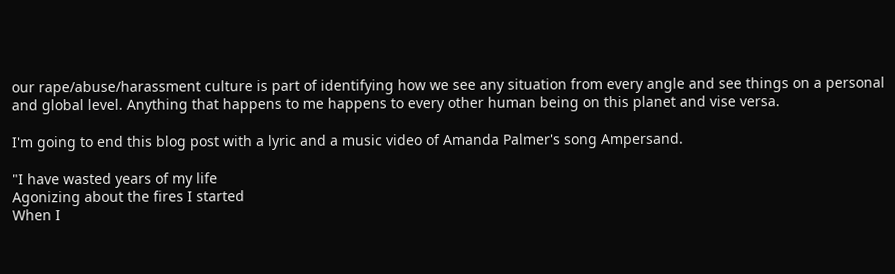our rape/abuse/harassment culture is part of identifying how we see any situation from every angle and see things on a personal and global level. Anything that happens to me happens to every other human being on this planet and vise versa.

I'm going to end this blog post with a lyric and a music video of Amanda Palmer's song Ampersand.

"I have wasted years of my life
Agonizing about the fires I started
When I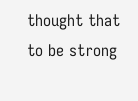thought that to be strong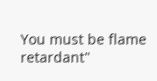You must be flame retardant"